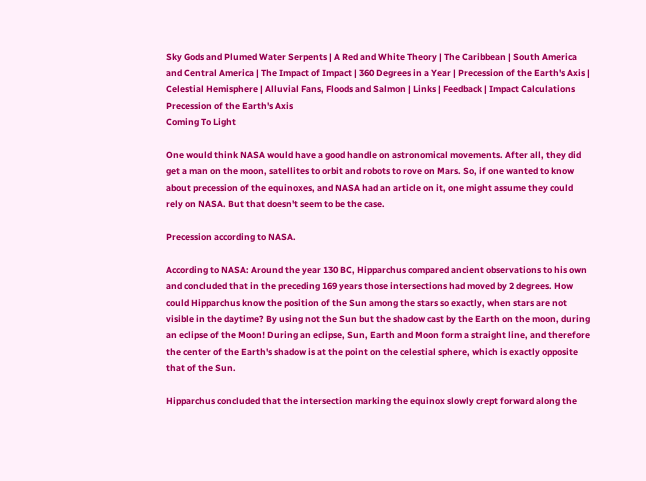Sky Gods and Plumed Water Serpents | A Red and White Theory | The Caribbean | South America and Central America | The Impact of Impact | 360 Degrees in a Year | Precession of the Earth's Axis | Celestial Hemisphere | Alluvial Fans, Floods and Salmon | Links | Feedback | Impact Calculations
Precession of the Earth's Axis
Coming To Light

One would think NASA would have a good handle on astronomical movements. After all, they did get a man on the moon, satellites to orbit and robots to rove on Mars. So, if one wanted to know about precession of the equinoxes, and NASA had an article on it, one might assume they could rely on NASA. But that doesn't seem to be the case.

Precession according to NASA.

According to NASA: Around the year 130 BC, Hipparchus compared ancient observations to his own and concluded that in the preceding 169 years those intersections had moved by 2 degrees. How could Hipparchus know the position of the Sun among the stars so exactly, when stars are not visible in the daytime? By using not the Sun but the shadow cast by the Earth on the moon, during an eclipse of the Moon! During an eclipse, Sun, Earth and Moon form a straight line, and therefore the center of the Earth's shadow is at the point on the celestial sphere, which is exactly opposite that of the Sun.

Hipparchus concluded that the intersection marking the equinox slowly crept forward along the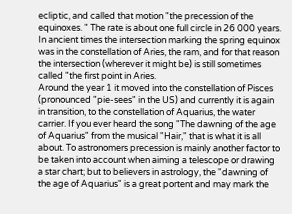ecliptic, and called that motion "the precession of the equinoxes. " The rate is about one full circle in 26 000 years. In ancient times the intersection marking the spring equinox was in the constellation of Aries, the ram, and for that reason the intersection (wherever it might be) is still sometimes called "the first point in Aries.
Around the year 1 it moved into the constellation of Pisces (pronounced "pie-sees" in the US) and currently it is again in transition, to the constellation of Aquarius, the water carrier. If you ever heard the song "The dawning of the age of Aquarius" from the musical "Hair," that is what it is all about. To astronomers precession is mainly another factor to be taken into account when aiming a telescope or drawing a star chart; but to believers in astrology, the "dawning of the age of Aquarius" is a great portent and may mark the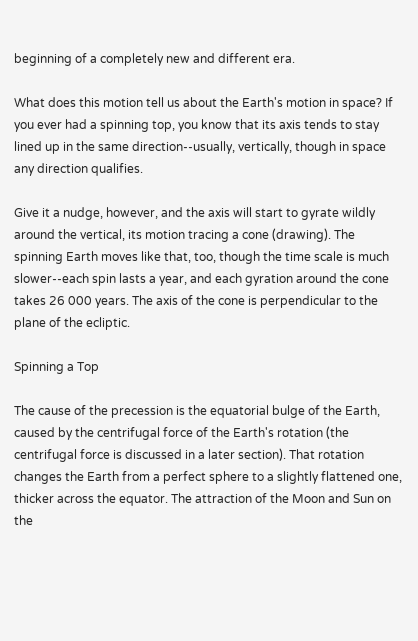beginning of a completely new and different era.

What does this motion tell us about the Earth's motion in space? If you ever had a spinning top, you know that its axis tends to stay lined up in the same direction--usually, vertically, though in space any direction qualifies.

Give it a nudge, however, and the axis will start to gyrate wildly around the vertical, its motion tracing a cone (drawing). The spinning Earth moves like that, too, though the time scale is much slower--each spin lasts a year, and each gyration around the cone takes 26 000 years. The axis of the cone is perpendicular to the plane of the ecliptic.

Spinning a Top

The cause of the precession is the equatorial bulge of the Earth, caused by the centrifugal force of the Earth's rotation (the centrifugal force is discussed in a later section). That rotation changes the Earth from a perfect sphere to a slightly flattened one, thicker across the equator. The attraction of the Moon and Sun on the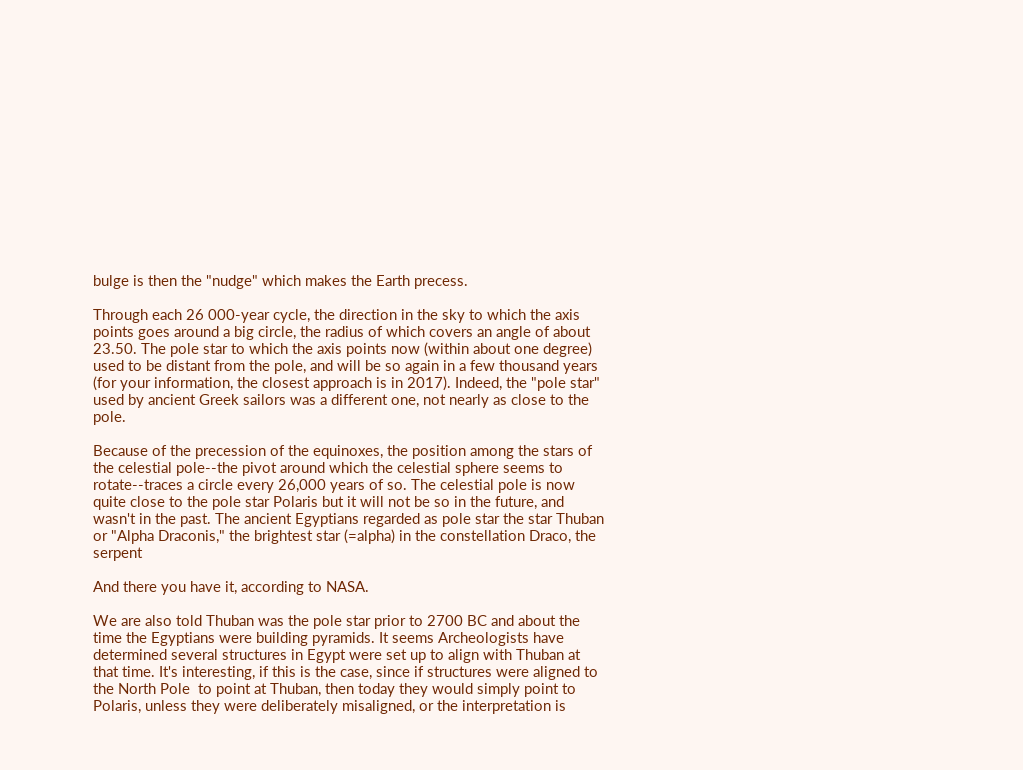bulge is then the "nudge" which makes the Earth precess.

Through each 26 000-year cycle, the direction in the sky to which the axis points goes around a big circle, the radius of which covers an angle of about 23.50. The pole star to which the axis points now (within about one degree) used to be distant from the pole, and will be so again in a few thousand years (for your information, the closest approach is in 2017). Indeed, the "pole star" used by ancient Greek sailors was a different one, not nearly as close to the pole.

Because of the precession of the equinoxes, the position among the stars of the celestial pole--the pivot around which the celestial sphere seems to rotate--traces a circle every 26,000 years of so. The celestial pole is now quite close to the pole star Polaris but it will not be so in the future, and wasn't in the past. The ancient Egyptians regarded as pole star the star Thuban or "Alpha Draconis," the brightest star (=alpha) in the constellation Draco, the serpent

And there you have it, according to NASA.

We are also told Thuban was the pole star prior to 2700 BC and about the time the Egyptians were building pyramids. It seems Archeologists have determined several structures in Egypt were set up to align with Thuban at that time. It's interesting, if this is the case, since if structures were aligned to the North Pole  to point at Thuban, then today they would simply point to Polaris, unless they were deliberately misaligned, or the interpretation is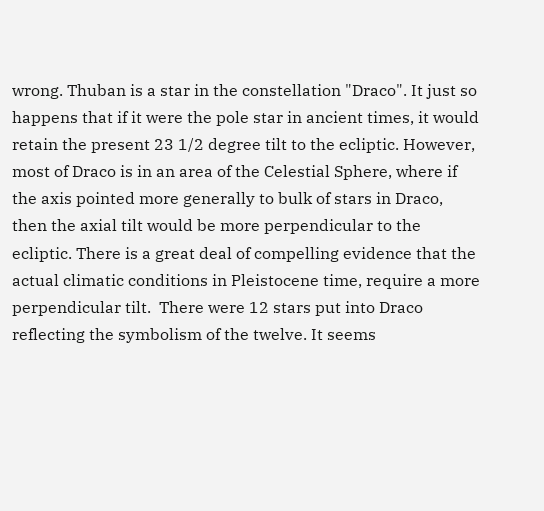wrong. Thuban is a star in the constellation "Draco". It just so happens that if it were the pole star in ancient times, it would retain the present 23 1/2 degree tilt to the ecliptic. However, most of Draco is in an area of the Celestial Sphere, where if the axis pointed more generally to bulk of stars in Draco, then the axial tilt would be more perpendicular to the ecliptic. There is a great deal of compelling evidence that the actual climatic conditions in Pleistocene time, require a more perpendicular tilt.  There were 12 stars put into Draco reflecting the symbolism of the twelve. It seems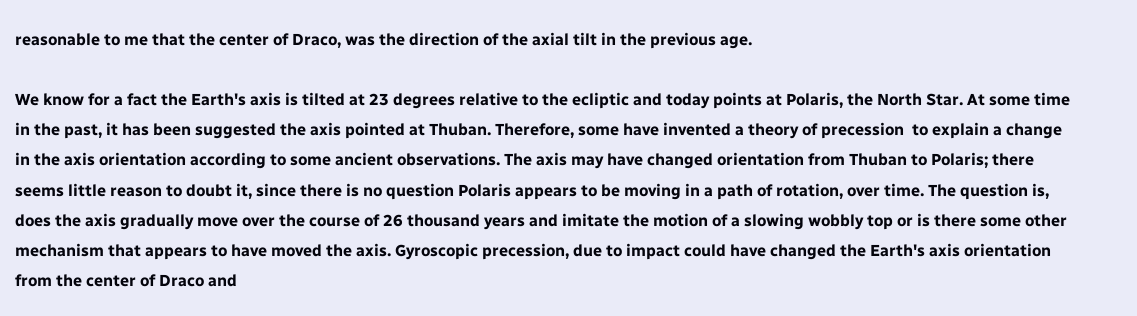reasonable to me that the center of Draco, was the direction of the axial tilt in the previous age.

We know for a fact the Earth's axis is tilted at 23 degrees relative to the ecliptic and today points at Polaris, the North Star. At some time in the past, it has been suggested the axis pointed at Thuban. Therefore, some have invented a theory of precession  to explain a change in the axis orientation according to some ancient observations. The axis may have changed orientation from Thuban to Polaris; there seems little reason to doubt it, since there is no question Polaris appears to be moving in a path of rotation, over time. The question is, does the axis gradually move over the course of 26 thousand years and imitate the motion of a slowing wobbly top or is there some other mechanism that appears to have moved the axis. Gyroscopic precession, due to impact could have changed the Earth's axis orientation from the center of Draco and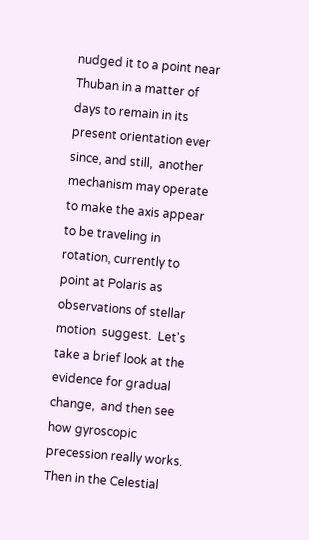nudged it to a point near Thuban in a matter of days to remain in its present orientation ever since, and still,  another mechanism may operate to make the axis appear to be traveling in rotation, currently to point at Polaris as observations of stellar motion  suggest.  Let's take a brief look at the evidence for gradual change,  and then see how gyroscopic precession really works. Then in the Celestial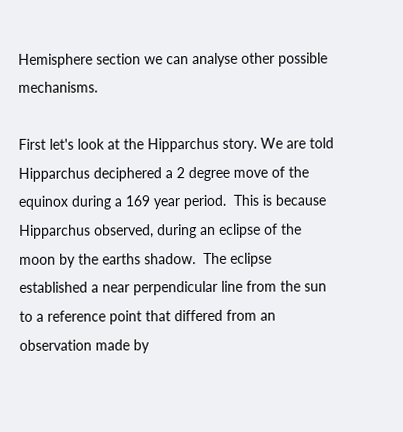Hemisphere section we can analyse other possible mechanisms.

First let's look at the Hipparchus story. We are told Hipparchus deciphered a 2 degree move of the equinox during a 169 year period.  This is because Hipparchus observed, during an eclipse of the moon by the earths shadow.  The eclipse established a near perpendicular line from the sun to a reference point that differed from an observation made by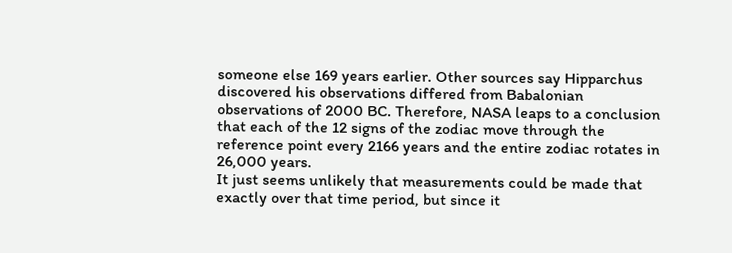someone else 169 years earlier. Other sources say Hipparchus discovered his observations differed from Babalonian observations of 2000 BC. Therefore, NASA leaps to a conclusion that each of the 12 signs of the zodiac move through the reference point every 2166 years and the entire zodiac rotates in 26,000 years.
It just seems unlikely that measurements could be made that exactly over that time period, but since it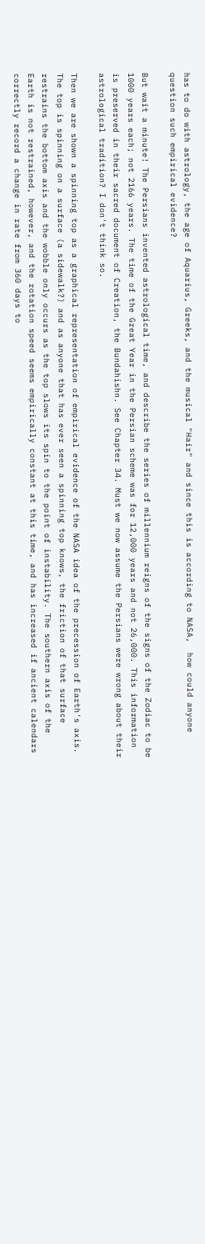has to do with astrology, the age of Aquarius, Greeks, and the musical "Hair" and since this is according to NASA,  how could anyone question such empirical evidence?

But wait a minute! The Persians invented astrological time, and describe the series of millennium reigns of the signs of the Zodiac to be 1000 years each; not 2166 years. The time of the Great Year in the Persian scheme was for 12,000 years and not 26,000. This information is preserved in their sacred document of Creation, the Bundahishn. See Chapter 34. Must we now assume the Persians were wrong about their astrological tradition? I don't think so.

Then we are shown a spinning top as a graphical representation of empirical evidence of the NASA idea of the precession of Earth's axis. The top is spinning on a surface (a sidewalk?) and as anyone that has ever seen a spinning top knows, the friction of that surface restrains the bottom axis and the wobble only occurs as the top slows its spin to the point of instability. The southern axis of the Earth is not restrained, however, and the rotation speed seems empirically constant at this time, and has increased if ancient calendars correctly record a change in rate from 360 days to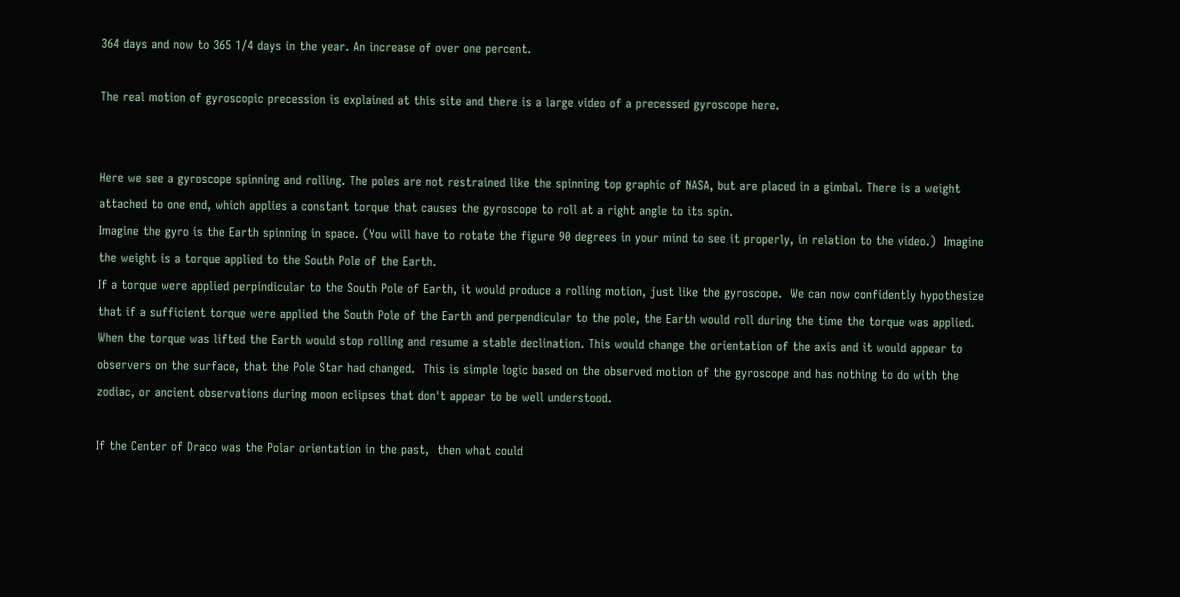364 days and now to 365 1/4 days in the year. An increase of over one percent.

The real motion of gyroscopic precession is explained at this site and there is a large video of a precessed gyroscope here.


Here we see a gyroscope spinning and rolling. The poles are not restrained like the spinning top graphic of NASA, but are placed in a gimbal. There is a weight attached to one end, which applies a constant torque that causes the gyroscope to roll at a right angle to its spin.
Imagine the gyro is the Earth spinning in space. (You will have to rotate the figure 90 degrees in your mind to see it properly, in relation to the video.)  Imagine the weight is a torque applied to the South Pole of the Earth.
If a torque were applied perpindicular to the South Pole of Earth, it would produce a rolling motion, just like the gyroscope.  We can now confidently hypothesize that if a sufficient torque were applied the South Pole of the Earth and perpendicular to the pole, the Earth would roll during the time the torque was applied. When the torque was lifted the Earth would stop rolling and resume a stable declination. This would change the orientation of the axis and it would appear to observers on the surface, that the Pole Star had changed.  This is simple logic based on the observed motion of the gyroscope and has nothing to do with the zodiac, or ancient observations during moon eclipses that don't appear to be well understood.

If the Center of Draco was the Polar orientation in the past,  then what could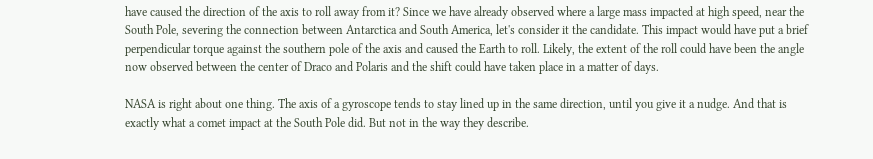have caused the direction of the axis to roll away from it? Since we have already observed where a large mass impacted at high speed, near the South Pole, severing the connection between Antarctica and South America, let's consider it the candidate. This impact would have put a brief perpendicular torque against the southern pole of the axis and caused the Earth to roll. Likely, the extent of the roll could have been the angle now observed between the center of Draco and Polaris and the shift could have taken place in a matter of days.

NASA is right about one thing. The axis of a gyroscope tends to stay lined up in the same direction, until you give it a nudge. And that is exactly what a comet impact at the South Pole did. But not in the way they describe.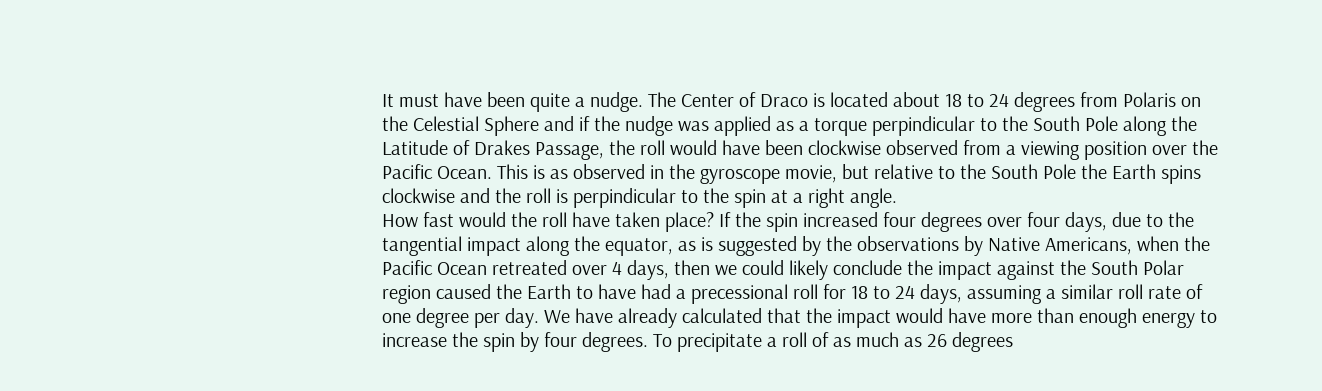It must have been quite a nudge. The Center of Draco is located about 18 to 24 degrees from Polaris on the Celestial Sphere and if the nudge was applied as a torque perpindicular to the South Pole along the Latitude of Drakes Passage, the roll would have been clockwise observed from a viewing position over the Pacific Ocean. This is as observed in the gyroscope movie, but relative to the South Pole the Earth spins clockwise and the roll is perpindicular to the spin at a right angle.
How fast would the roll have taken place? If the spin increased four degrees over four days, due to the tangential impact along the equator, as is suggested by the observations by Native Americans, when the Pacific Ocean retreated over 4 days, then we could likely conclude the impact against the South Polar region caused the Earth to have had a precessional roll for 18 to 24 days, assuming a similar roll rate of one degree per day. We have already calculated that the impact would have more than enough energy to increase the spin by four degrees. To precipitate a roll of as much as 26 degrees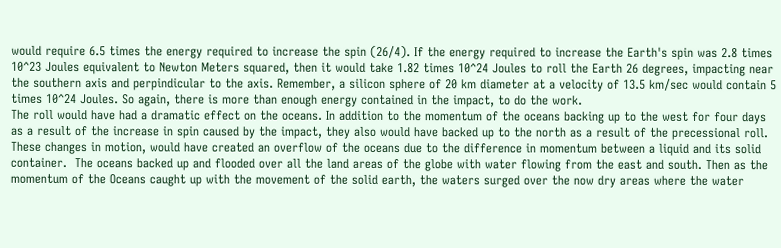would require 6.5 times the energy required to increase the spin (26/4). If the energy required to increase the Earth's spin was 2.8 times 10^23 Joules equivalent to Newton Meters squared, then it would take 1.82 times 10^24 Joules to roll the Earth 26 degrees, impacting near the southern axis and perpindicular to the axis. Remember, a silicon sphere of 20 km diameter at a velocity of 13.5 km/sec would contain 5 times 10^24 Joules. So again, there is more than enough energy contained in the impact, to do the work.
The roll would have had a dramatic effect on the oceans. In addition to the momentum of the oceans backing up to the west for four days as a result of the increase in spin caused by the impact, they also would have backed up to the north as a result of the precessional roll. These changes in motion, would have created an overflow of the oceans due to the difference in momentum between a liquid and its solid container.  The oceans backed up and flooded over all the land areas of the globe with water flowing from the east and south. Then as the momentum of the Oceans caught up with the movement of the solid earth, the waters surged over the now dry areas where the water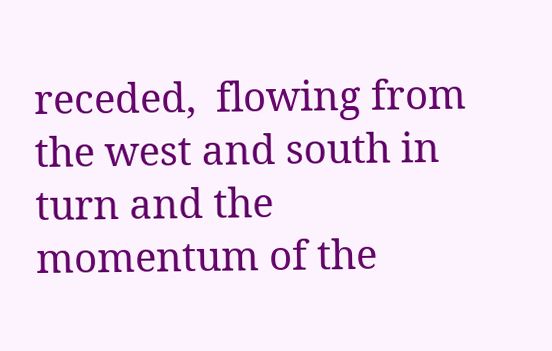receded,  flowing from the west and south in turn and the momentum of the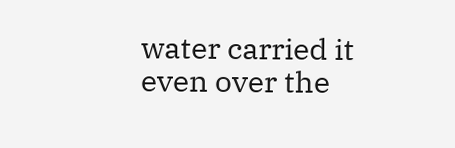water carried it even over the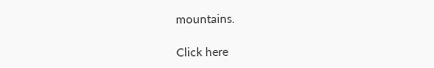mountains.

Click here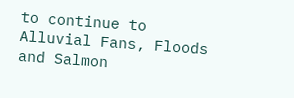to continue to Alluvial Fans, Floods and Salmon